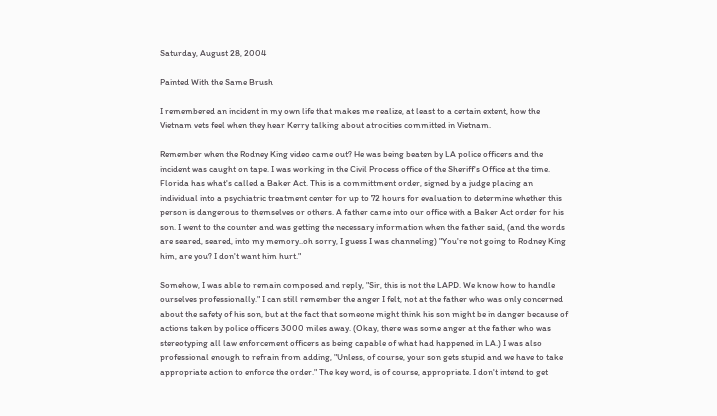Saturday, August 28, 2004

Painted With the Same Brush

I remembered an incident in my own life that makes me realize, at least to a certain extent, how the Vietnam vets feel when they hear Kerry talking about atrocities committed in Vietnam.

Remember when the Rodney King video came out? He was being beaten by LA police officers and the incident was caught on tape. I was working in the Civil Process office of the Sheriff's Office at the time. Florida has what's called a Baker Act. This is a committment order, signed by a judge placing an individual into a psychiatric treatment center for up to 72 hours for evaluation to determine whether this person is dangerous to themselves or others. A father came into our office with a Baker Act order for his son. I went to the counter and was getting the necessary information when the father said, (and the words are seared, seared, into my memory..oh sorry, I guess I was channeling) "You're not going to Rodney King him, are you? I don't want him hurt."

Somehow, I was able to remain composed and reply, "Sir, this is not the LAPD. We know how to handle ourselves professionally." I can still remember the anger I felt, not at the father who was only concerned about the safety of his son, but at the fact that someone might think his son might be in danger because of actions taken by police officers 3000 miles away. (Okay, there was some anger at the father who was stereotyping all law enforcement officers as being capable of what had happened in LA.) I was also professional enough to refrain from adding, "Unless, of course, your son gets stupid and we have to take appropriate action to enforce the order." The key word, is of course, appropriate. I don't intend to get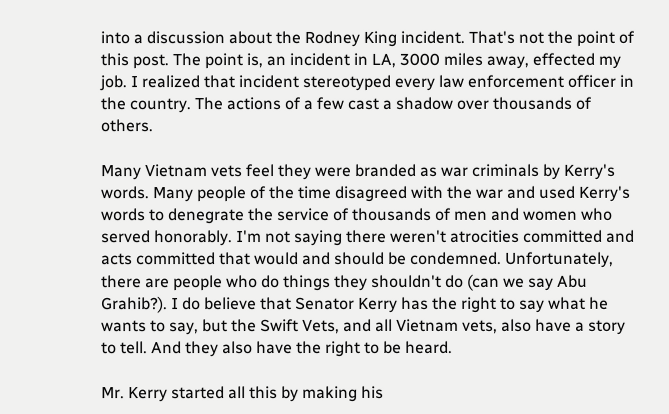into a discussion about the Rodney King incident. That's not the point of this post. The point is, an incident in LA, 3000 miles away, effected my job. I realized that incident stereotyped every law enforcement officer in the country. The actions of a few cast a shadow over thousands of others.

Many Vietnam vets feel they were branded as war criminals by Kerry's words. Many people of the time disagreed with the war and used Kerry's words to denegrate the service of thousands of men and women who served honorably. I'm not saying there weren't atrocities committed and acts committed that would and should be condemned. Unfortunately, there are people who do things they shouldn't do (can we say Abu Grahib?). I do believe that Senator Kerry has the right to say what he wants to say, but the Swift Vets, and all Vietnam vets, also have a story to tell. And they also have the right to be heard.

Mr. Kerry started all this by making his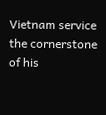Vietnam service the cornerstone of his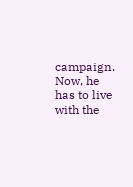campaign. Now, he has to live with the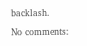backlash.

No comments: